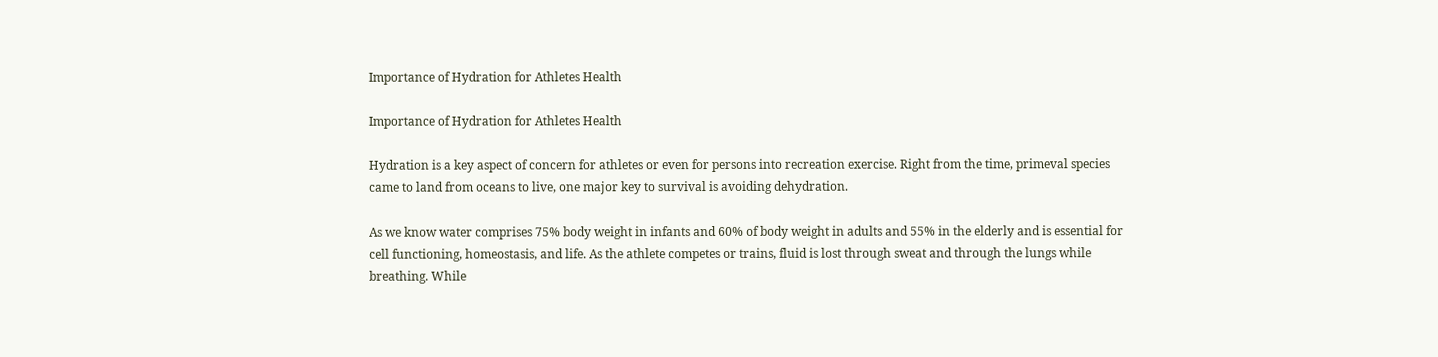Importance of Hydration for Athletes Health

Importance of Hydration for Athletes Health

Hydration is a key aspect of concern for athletes or even for persons into recreation exercise. Right from the time, primeval species came to land from oceans to live, one major key to survival is avoiding dehydration.

As we know water comprises 75% body weight in infants and 60% of body weight in adults and 55% in the elderly and is essential for cell functioning, homeostasis, and life. As the athlete competes or trains, fluid is lost through sweat and through the lungs while breathing. While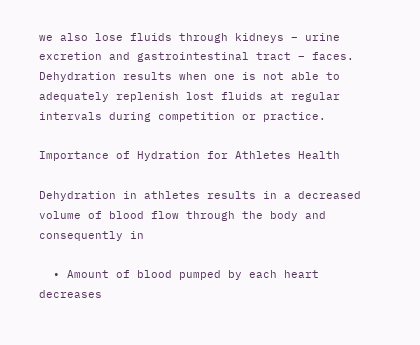we also lose fluids through kidneys – urine excretion and gastrointestinal tract – faces. Dehydration results when one is not able to adequately replenish lost fluids at regular intervals during competition or practice.

Importance of Hydration for Athletes Health

Dehydration in athletes results in a decreased volume of blood flow through the body and consequently in

  • Amount of blood pumped by each heart decreases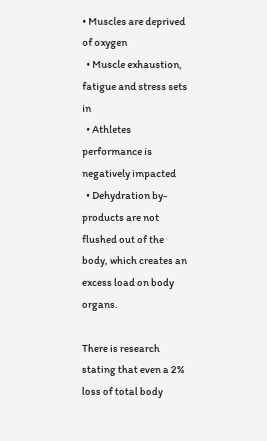• Muscles are deprived of oxygen
  • Muscle exhaustion, fatigue and stress sets in
  • Athletes performance is negatively impacted
  • Dehydration by-products are not flushed out of the body, which creates an excess load on body organs.

There is research stating that even a 2% loss of total body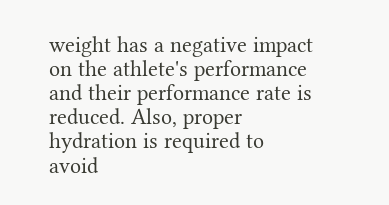weight has a negative impact on the athlete's performance and their performance rate is reduced. Also, proper hydration is required to avoid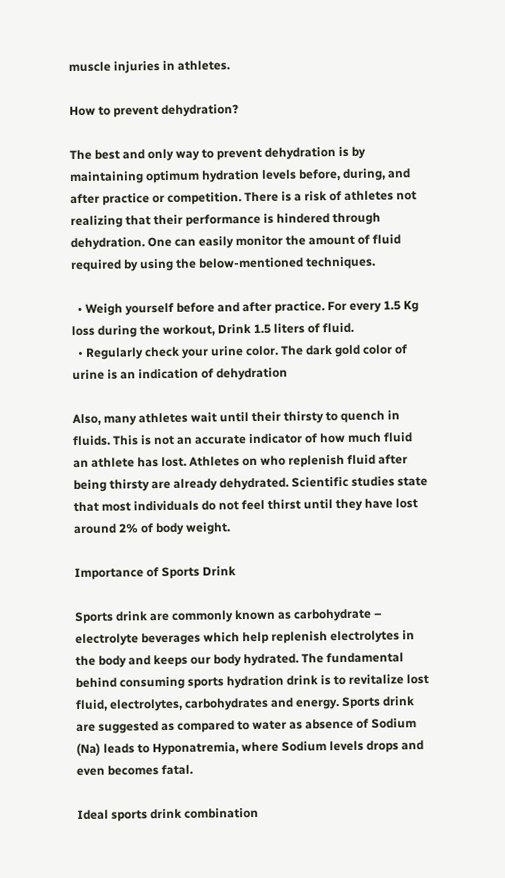muscle injuries in athletes.

How to prevent dehydration?

The best and only way to prevent dehydration is by maintaining optimum hydration levels before, during, and after practice or competition. There is a risk of athletes not realizing that their performance is hindered through dehydration. One can easily monitor the amount of fluid required by using the below-mentioned techniques.

  • Weigh yourself before and after practice. For every 1.5 Kg loss during the workout, Drink 1.5 liters of fluid.
  • Regularly check your urine color. The dark gold color of urine is an indication of dehydration

Also, many athletes wait until their thirsty to quench in fluids. This is not an accurate indicator of how much fluid an athlete has lost. Athletes on who replenish fluid after being thirsty are already dehydrated. Scientific studies state that most individuals do not feel thirst until they have lost around 2% of body weight.

Importance of Sports Drink

Sports drink are commonly known as carbohydrate – electrolyte beverages which help replenish electrolytes in the body and keeps our body hydrated. The fundamental behind consuming sports hydration drink is to revitalize lost fluid, electrolytes, carbohydrates and energy. Sports drink are suggested as compared to water as absence of Sodium (Na) leads to Hyponatremia, where Sodium levels drops and even becomes fatal.

Ideal sports drink combination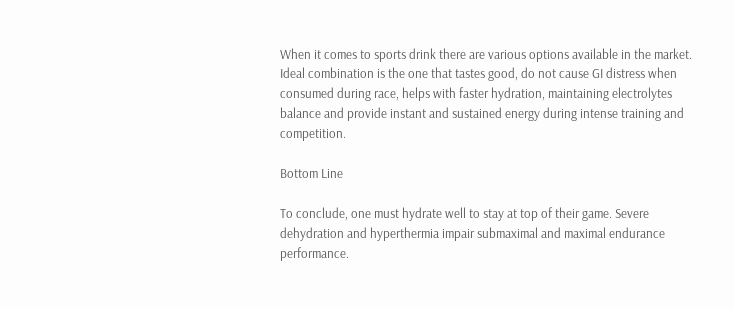When it comes to sports drink there are various options available in the market. Ideal combination is the one that tastes good, do not cause GI distress when consumed during race, helps with faster hydration, maintaining electrolytes balance and provide instant and sustained energy during intense training and competition.

Bottom Line

To conclude, one must hydrate well to stay at top of their game. Severe dehydration and hyperthermia impair submaximal and maximal endurance performance.